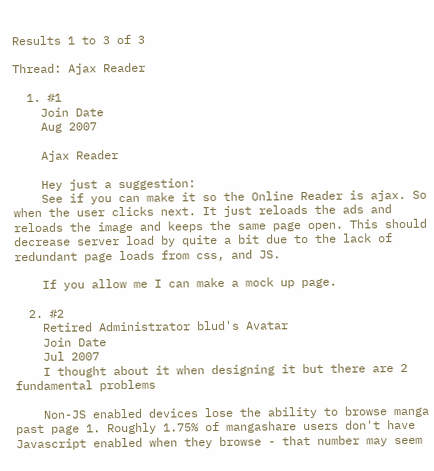Results 1 to 3 of 3

Thread: Ajax Reader

  1. #1
    Join Date
    Aug 2007

    Ajax Reader

    Hey just a suggestion:
    See if you can make it so the Online Reader is ajax. So when the user clicks next. It just reloads the ads and reloads the image and keeps the same page open. This should decrease server load by quite a bit due to the lack of redundant page loads from css, and JS.

    If you allow me I can make a mock up page.

  2. #2
    Retired Administrator blud's Avatar
    Join Date
    Jul 2007
    I thought about it when designing it but there are 2 fundamental problems

    Non-JS enabled devices lose the ability to browse manga past page 1. Roughly 1.75% of mangashare users don't have Javascript enabled when they browse - that number may seem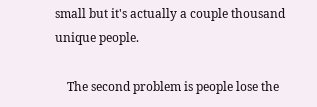small but it's actually a couple thousand unique people.

    The second problem is people lose the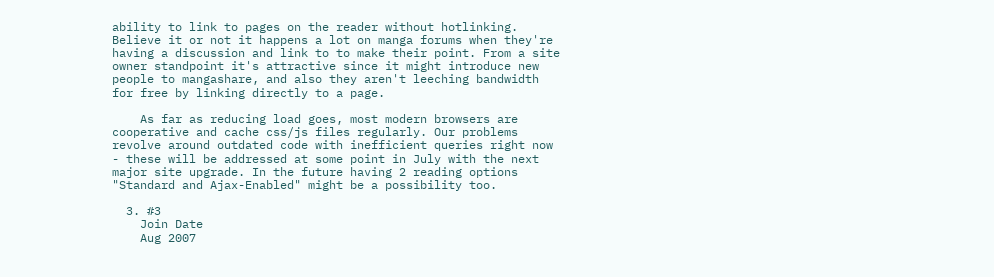ability to link to pages on the reader without hotlinking. Believe it or not it happens a lot on manga forums when they're having a discussion and link to to make their point. From a site owner standpoint it's attractive since it might introduce new people to mangashare, and also they aren't leeching bandwidth for free by linking directly to a page.

    As far as reducing load goes, most modern browsers are cooperative and cache css/js files regularly. Our problems revolve around outdated code with inefficient queries right now - these will be addressed at some point in July with the next major site upgrade. In the future having 2 reading options "Standard and Ajax-Enabled" might be a possibility too.

  3. #3
    Join Date
    Aug 2007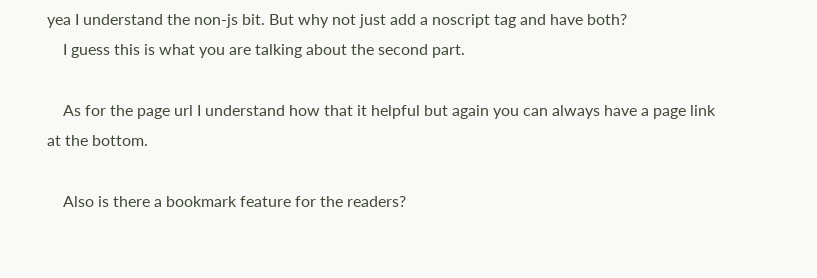yea I understand the non-js bit. But why not just add a noscript tag and have both?
    I guess this is what you are talking about the second part.

    As for the page url I understand how that it helpful but again you can always have a page link at the bottom.

    Also is there a bookmark feature for the readers?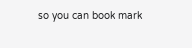so you can book mark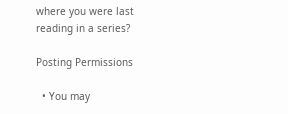where you were last reading in a series?

Posting Permissions

  • You may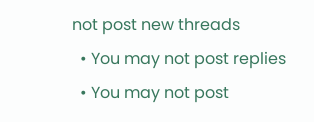not post new threads
  • You may not post replies
  • You may not post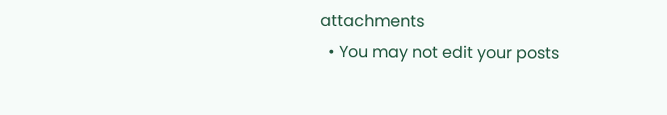attachments
  • You may not edit your posts